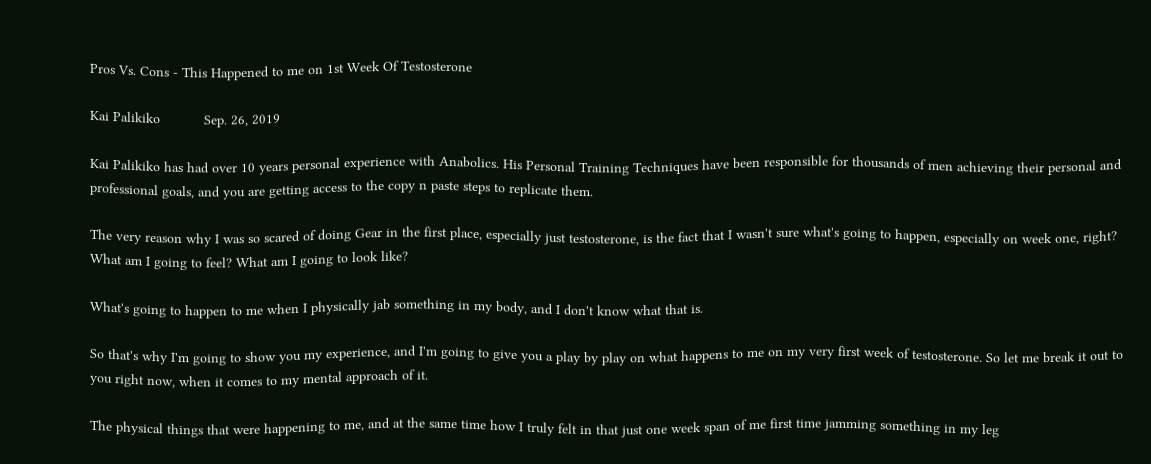Pros Vs. Cons - This Happened to me on 1st Week Of Testosterone

Kai Palikiko           Sep. 26, 2019

Kai Palikiko has had over 10 years personal experience with Anabolics. His Personal Training Techniques have been responsible for thousands of men achieving their personal and professional goals, and you are getting access to the copy n paste steps to replicate them.

The very reason why I was so scared of doing Gear in the first place, especially just testosterone, is the fact that I wasn't sure what's going to happen, especially on week one, right? What am I going to feel? What am I going to look like?

What's going to happen to me when I physically jab something in my body, and I don't know what that is.

So that's why I'm going to show you my experience, and I'm going to give you a play by play on what happens to me on my very first week of testosterone. So let me break it out to you right now, when it comes to my mental approach of it.

The physical things that were happening to me, and at the same time how I truly felt in that just one week span of me first time jamming something in my leg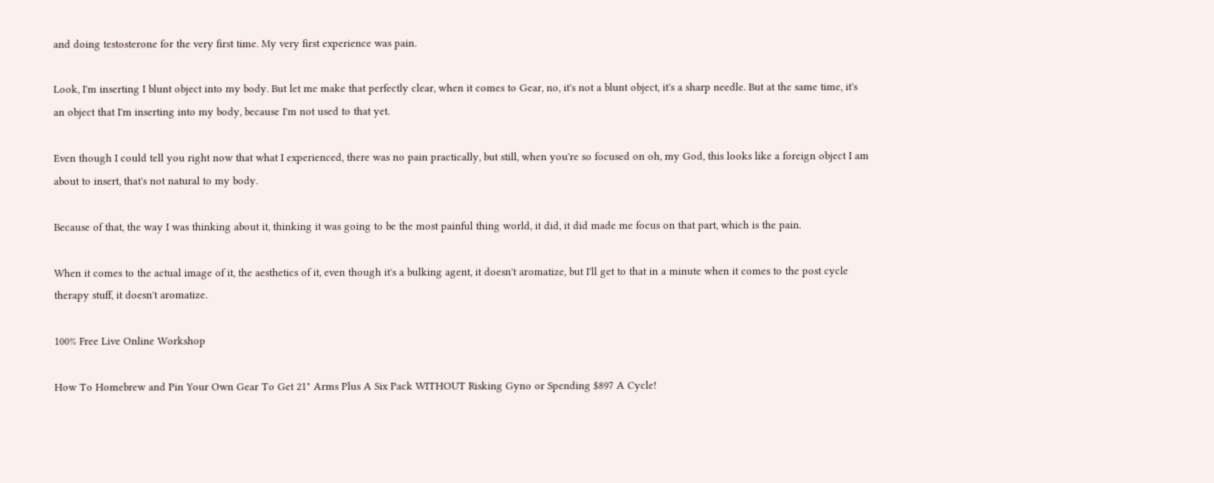and doing testosterone for the very first time. My very first experience was pain.

Look, I'm inserting I blunt object into my body. But let me make that perfectly clear, when it comes to Gear, no, it's not a blunt object, it's a sharp needle. But at the same time, it's an object that I'm inserting into my body, because I'm not used to that yet.

Even though I could tell you right now that what I experienced, there was no pain practically, but still, when you're so focused on oh, my God, this looks like a foreign object I am about to insert, that's not natural to my body.

Because of that, the way I was thinking about it, thinking it was going to be the most painful thing world, it did, it did made me focus on that part, which is the pain.

When it comes to the actual image of it, the aesthetics of it, even though it's a bulking agent, it doesn't aromatize, but I'll get to that in a minute when it comes to the post cycle therapy stuff, it doesn't aromatize.

100% Free Live Online Workshop

How To Homebrew and Pin Your Own Gear To Get 21" Arms Plus A Six Pack WITHOUT Risking Gyno or Spending $897 A Cycle!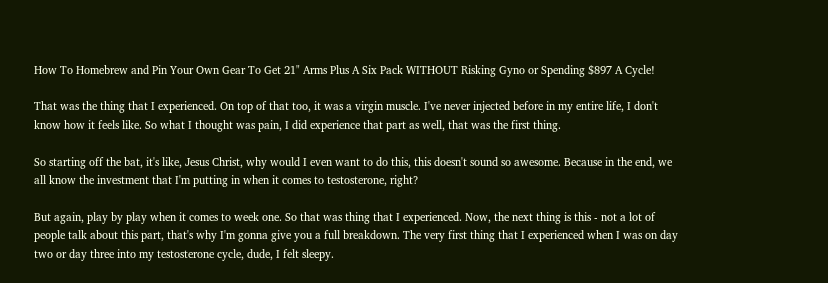How To Homebrew and Pin Your Own Gear To Get 21" Arms Plus A Six Pack WITHOUT Risking Gyno or Spending $897 A Cycle!

That was the thing that I experienced. On top of that too, it was a virgin muscle. I've never injected before in my entire life, I don't know how it feels like. So what I thought was pain, I did experience that part as well, that was the first thing.

So starting off the bat, it's like, Jesus Christ, why would I even want to do this, this doesn't sound so awesome. Because in the end, we all know the investment that I'm putting in when it comes to testosterone, right?

But again, play by play when it comes to week one. So that was thing that I experienced. Now, the next thing is this - not a lot of people talk about this part, that's why I'm gonna give you a full breakdown. The very first thing that I experienced when I was on day two or day three into my testosterone cycle, dude, I felt sleepy.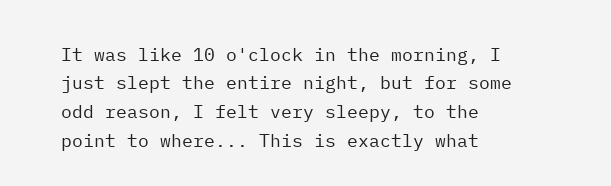It was like 10 o'clock in the morning, I just slept the entire night, but for some odd reason, I felt very sleepy, to the point to where... This is exactly what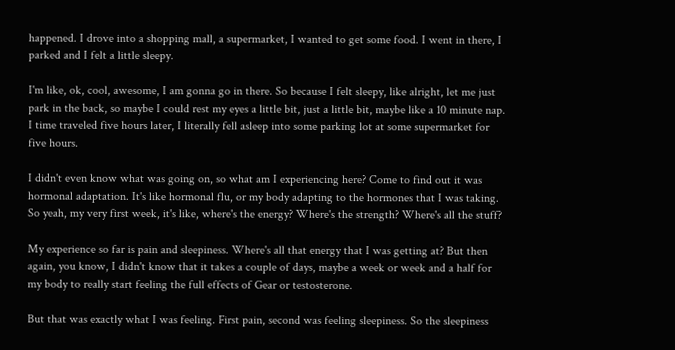happened. I drove into a shopping mall, a supermarket, I wanted to get some food. I went in there, I parked and I felt a little sleepy.

I'm like, ok, cool, awesome, I am gonna go in there. So because I felt sleepy, like alright, let me just park in the back, so maybe I could rest my eyes a little bit, just a little bit, maybe like a 10 minute nap. I time traveled five hours later, I literally fell asleep into some parking lot at some supermarket for five hours.

I didn't even know what was going on, so what am I experiencing here? Come to find out it was hormonal adaptation. It's like hormonal flu, or my body adapting to the hormones that I was taking. So yeah, my very first week, it's like, where's the energy? Where's the strength? Where's all the stuff?

My experience so far is pain and sleepiness. Where's all that energy that I was getting at? But then again, you know, I didn't know that it takes a couple of days, maybe a week or week and a half for my body to really start feeling the full effects of Gear or testosterone.

But that was exactly what I was feeling. First pain, second was feeling sleepiness. So the sleepiness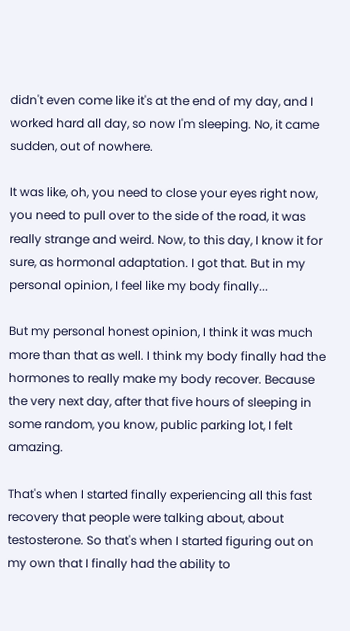didn't even come like it's at the end of my day, and I worked hard all day, so now I'm sleeping. No, it came sudden, out of nowhere.

It was like, oh, you need to close your eyes right now, you need to pull over to the side of the road, it was really strange and weird. Now, to this day, I know it for sure, as hormonal adaptation. I got that. But in my personal opinion, I feel like my body finally...

But my personal honest opinion, I think it was much more than that as well. I think my body finally had the hormones to really make my body recover. Because the very next day, after that five hours of sleeping in some random, you know, public parking lot, I felt amazing.

That's when I started finally experiencing all this fast recovery that people were talking about, about testosterone. So that's when I started figuring out on my own that I finally had the ability to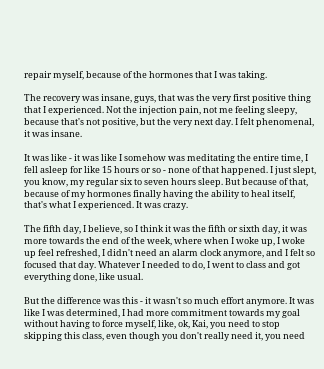repair myself, because of the hormones that I was taking.

The recovery was insane, guys, that was the very first positive thing that I experienced. Not the injection pain, not me feeling sleepy, because that's not positive, but the very next day. I felt phenomenal, it was insane.

It was like - it was like I somehow was meditating the entire time, I fell asleep for like 15 hours or so - none of that happened. I just slept, you know, my regular six to seven hours sleep. But because of that, because of my hormones finally having the ability to heal itself, that's what I experienced. It was crazy.

The fifth day, I believe, so I think it was the fifth or sixth day, it was more towards the end of the week, where when I woke up, I woke up feel refreshed, I didn't need an alarm clock anymore, and I felt so focused that day. Whatever I needed to do, I went to class and got everything done, like usual.

But the difference was this - it wasn't so much effort anymore. It was like I was determined, I had more commitment towards my goal without having to force myself, like, ok, Kai, you need to stop skipping this class, even though you don't really need it, you need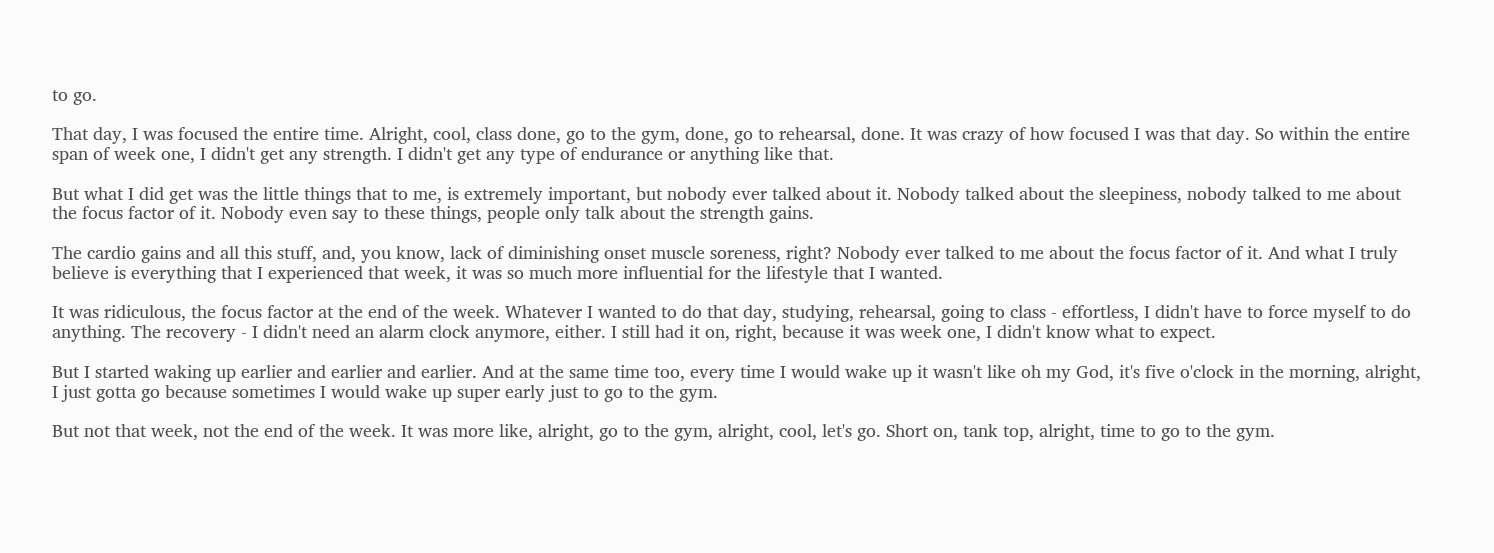to go.

That day, I was focused the entire time. Alright, cool, class done, go to the gym, done, go to rehearsal, done. It was crazy of how focused I was that day. So within the entire span of week one, I didn't get any strength. I didn't get any type of endurance or anything like that.

But what I did get was the little things that to me, is extremely important, but nobody ever talked about it. Nobody talked about the sleepiness, nobody talked to me about the focus factor of it. Nobody even say to these things, people only talk about the strength gains.

The cardio gains and all this stuff, and, you know, lack of diminishing onset muscle soreness, right? Nobody ever talked to me about the focus factor of it. And what I truly believe is everything that I experienced that week, it was so much more influential for the lifestyle that I wanted.

It was ridiculous, the focus factor at the end of the week. Whatever I wanted to do that day, studying, rehearsal, going to class - effortless, I didn't have to force myself to do anything. The recovery - I didn't need an alarm clock anymore, either. I still had it on, right, because it was week one, I didn't know what to expect.

But I started waking up earlier and earlier and earlier. And at the same time too, every time I would wake up it wasn't like oh my God, it's five o'clock in the morning, alright, I just gotta go because sometimes I would wake up super early just to go to the gym.

But not that week, not the end of the week. It was more like, alright, go to the gym, alright, cool, let's go. Short on, tank top, alright, time to go to the gym.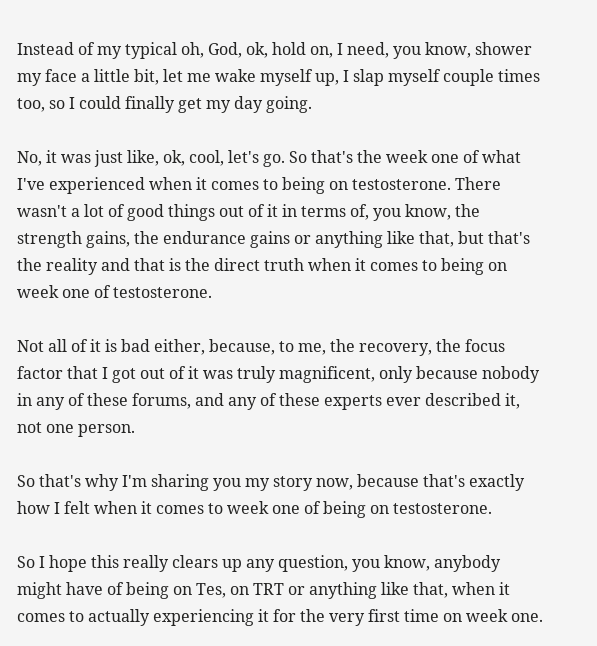Instead of my typical oh, God, ok, hold on, I need, you know, shower my face a little bit, let me wake myself up, I slap myself couple times too, so I could finally get my day going.

No, it was just like, ok, cool, let's go. So that's the week one of what I've experienced when it comes to being on testosterone. There wasn't a lot of good things out of it in terms of, you know, the strength gains, the endurance gains or anything like that, but that's the reality and that is the direct truth when it comes to being on week one of testosterone.

Not all of it is bad either, because, to me, the recovery, the focus factor that I got out of it was truly magnificent, only because nobody in any of these forums, and any of these experts ever described it, not one person.

So that's why I'm sharing you my story now, because that's exactly how I felt when it comes to week one of being on testosterone.

So I hope this really clears up any question, you know, anybody might have of being on Tes, on TRT or anything like that, when it comes to actually experiencing it for the very first time on week one.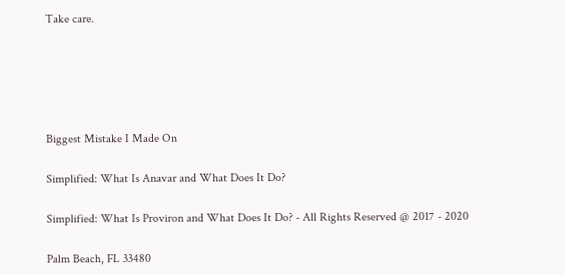Take care.





Biggest Mistake I Made On

Simplified: What Is Anavar and What Does It Do?

Simplified: What Is Proviron and What Does It Do? - All Rights Reserved @ 2017 - 2020

Palm Beach, FL 33480